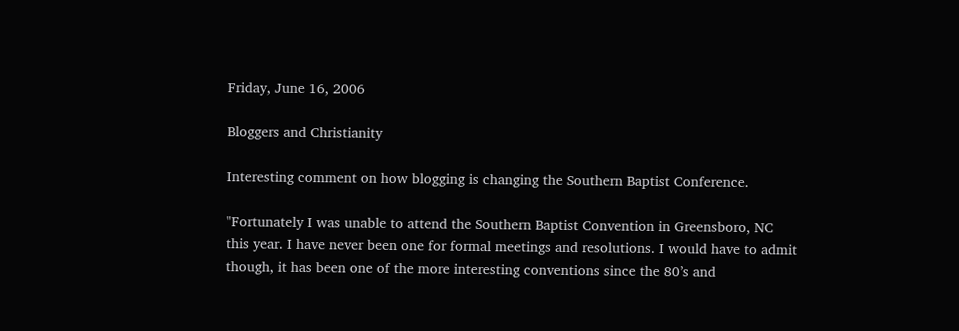Friday, June 16, 2006

Bloggers and Christianity

Interesting comment on how blogging is changing the Southern Baptist Conference.

"Fortunately I was unable to attend the Southern Baptist Convention in Greensboro, NC this year. I have never been one for formal meetings and resolutions. I would have to admit though, it has been one of the more interesting conventions since the 80’s and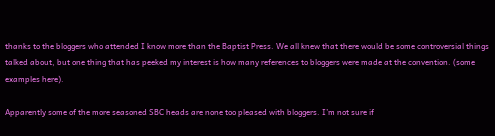thanks to the bloggers who attended I know more than the Baptist Press. We all knew that there would be some controversial things talked about, but one thing that has peeked my interest is how many references to bloggers were made at the convention. (some examples here).

Apparently some of the more seasoned SBC heads are none too pleased with bloggers. I’m not sure if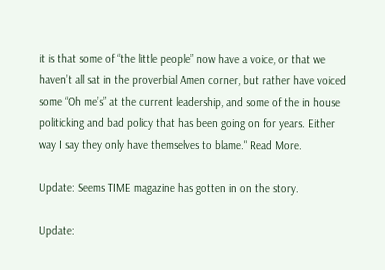it is that some of “the little people” now have a voice, or that we haven’t all sat in the proverbial Amen corner, but rather have voiced some “Oh me’s” at the current leadership, and some of the in house politicking and bad policy that has been going on for years. Either way I say they only have themselves to blame." Read More.

Update: Seems TIME magazine has gotten in on the story.

Update: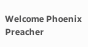Welcome Phoenix Preacher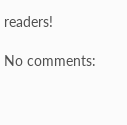readers!

No comments: